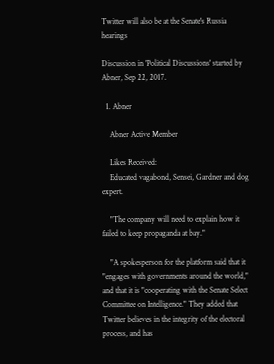Twitter will also be at the Senate's Russia hearings

Discussion in 'Political Discussions' started by Abner, Sep 22, 2017.

  1. Abner

    Abner Active Member

    Likes Received:
    Educated vagabond, Sensei, Gardner and dog expert.

    "The company will need to explain how it failed to keep propaganda at bay."

    "A spokesperson for the platform said that it "engages with governments around the world," and that it is "cooperating with the Senate Select Committee on Intelligence." They added that Twitter believes in the integrity of the electoral process, and has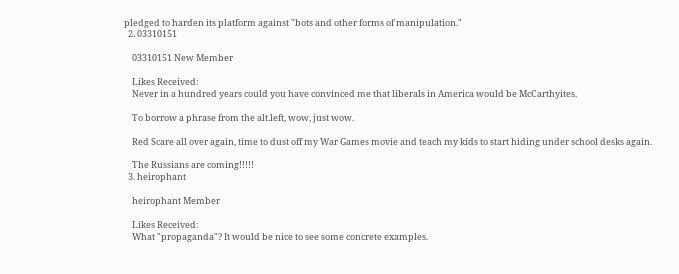pledged to harden its platform against "bots and other forms of manipulation."
  2. 03310151

    03310151 New Member

    Likes Received:
    Never in a hundred years could you have convinced me that liberals in America would be McCarthyites.

    To borrow a phrase from the alt.left, wow, just wow.

    Red Scare all over again, time to dust off my War Games movie and teach my kids to start hiding under school desks again.

    The Russians are coming!!!!!
  3. heirophant

    heirophant Member

    Likes Received:
    What "propaganda"? It would be nice to see some concrete examples.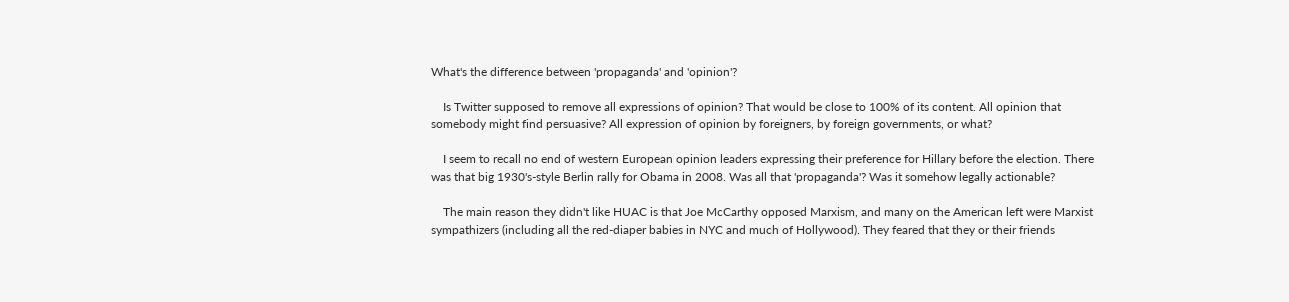What's the difference between 'propaganda' and 'opinion'?

    Is Twitter supposed to remove all expressions of opinion? That would be close to 100% of its content. All opinion that somebody might find persuasive? All expression of opinion by foreigners, by foreign governments, or what?

    I seem to recall no end of western European opinion leaders expressing their preference for Hillary before the election. There was that big 1930's-style Berlin rally for Obama in 2008. Was all that 'propaganda'? Was it somehow legally actionable?

    The main reason they didn't like HUAC is that Joe McCarthy opposed Marxism, and many on the American left were Marxist sympathizers (including all the red-diaper babies in NYC and much of Hollywood). They feared that they or their friends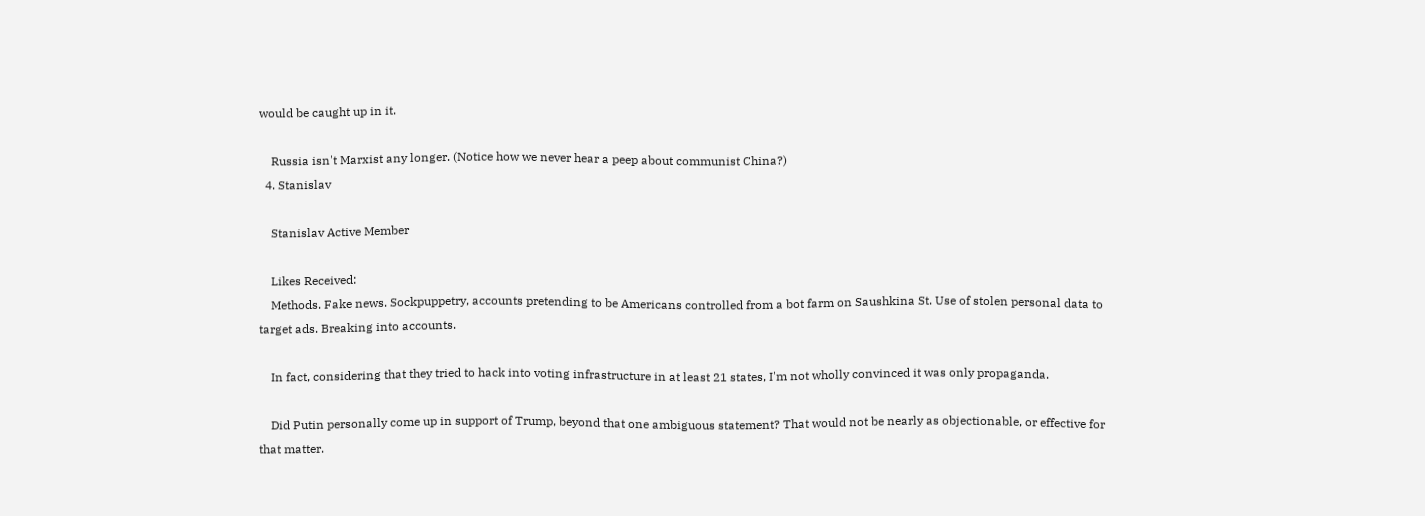would be caught up in it.

    Russia isn't Marxist any longer. (Notice how we never hear a peep about communist China?)
  4. Stanislav

    Stanislav Active Member

    Likes Received:
    Methods. Fake news. Sockpuppetry, accounts pretending to be Americans controlled from a bot farm on Saushkina St. Use of stolen personal data to target ads. Breaking into accounts.

    In fact, considering that they tried to hack into voting infrastructure in at least 21 states, I'm not wholly convinced it was only propaganda.

    Did Putin personally come up in support of Trump, beyond that one ambiguous statement? That would not be nearly as objectionable, or effective for that matter.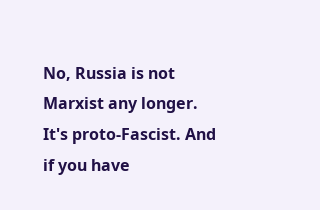No, Russia is not Marxist any longer. It's proto-Fascist. And if you have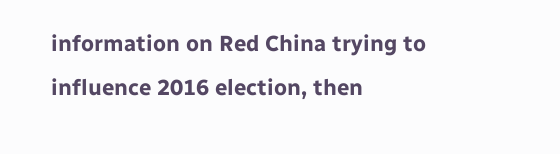information on Red China trying to influence 2016 election, then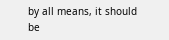by all means, it should be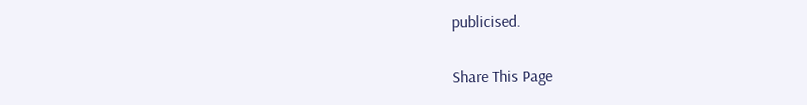publicised.

Share This Page